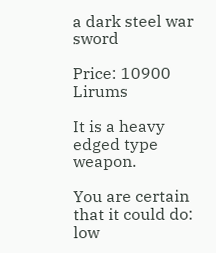a dark steel war sword

Price: 10900 Lirums

It is a heavy edged type weapon.

You are certain that it could do:
low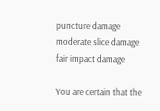puncture damage
moderate slice damage
fair impact damage

You are certain that the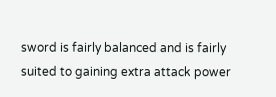sword is fairly balanced and is fairly suited to gaining extra attack power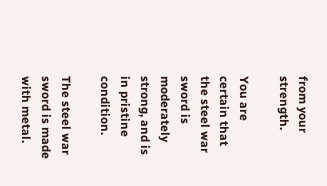from your strength.

You are certain that the steel war sword is moderately strong, and is in pristine condition.

The steel war sword is made with metal.